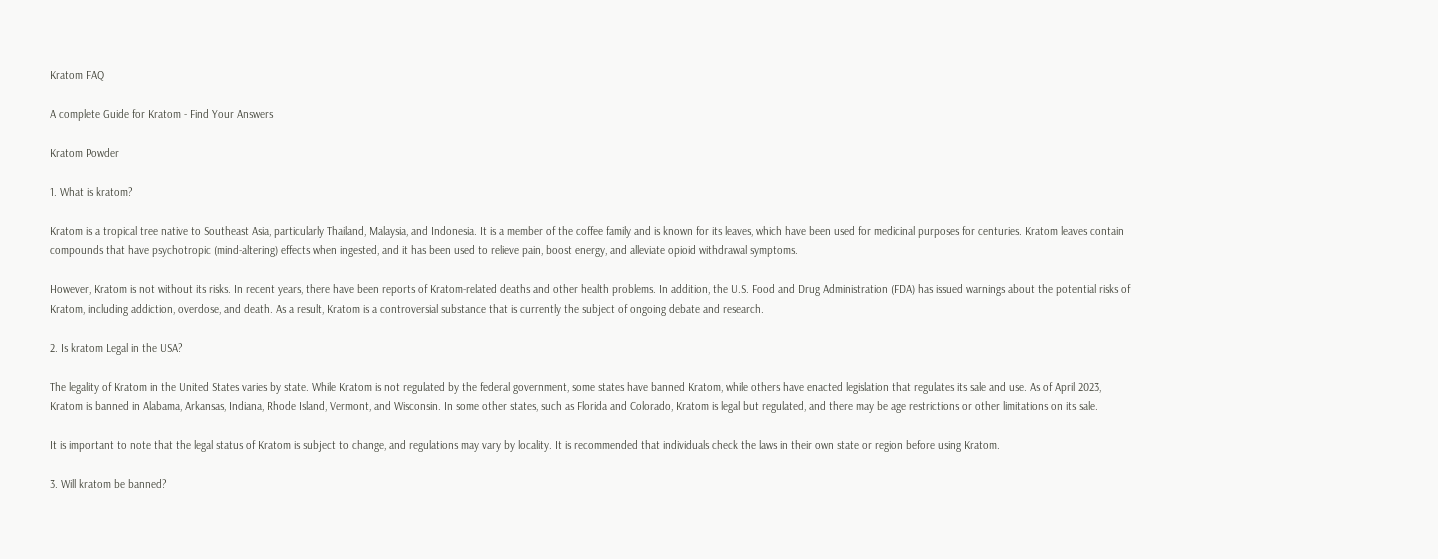Kratom FAQ

A complete Guide for Kratom - Find Your Answers

Kratom Powder

1. What is kratom?

Kratom is a tropical tree native to Southeast Asia, particularly Thailand, Malaysia, and Indonesia. It is a member of the coffee family and is known for its leaves, which have been used for medicinal purposes for centuries. Kratom leaves contain compounds that have psychotropic (mind-altering) effects when ingested, and it has been used to relieve pain, boost energy, and alleviate opioid withdrawal symptoms.

However, Kratom is not without its risks. In recent years, there have been reports of Kratom-related deaths and other health problems. In addition, the U.S. Food and Drug Administration (FDA) has issued warnings about the potential risks of Kratom, including addiction, overdose, and death. As a result, Kratom is a controversial substance that is currently the subject of ongoing debate and research.

2. Is kratom Legal in the USA?

The legality of Kratom in the United States varies by state. While Kratom is not regulated by the federal government, some states have banned Kratom, while others have enacted legislation that regulates its sale and use. As of April 2023, Kratom is banned in Alabama, Arkansas, Indiana, Rhode Island, Vermont, and Wisconsin. In some other states, such as Florida and Colorado, Kratom is legal but regulated, and there may be age restrictions or other limitations on its sale.

It is important to note that the legal status of Kratom is subject to change, and regulations may vary by locality. It is recommended that individuals check the laws in their own state or region before using Kratom.

3. Will kratom be banned?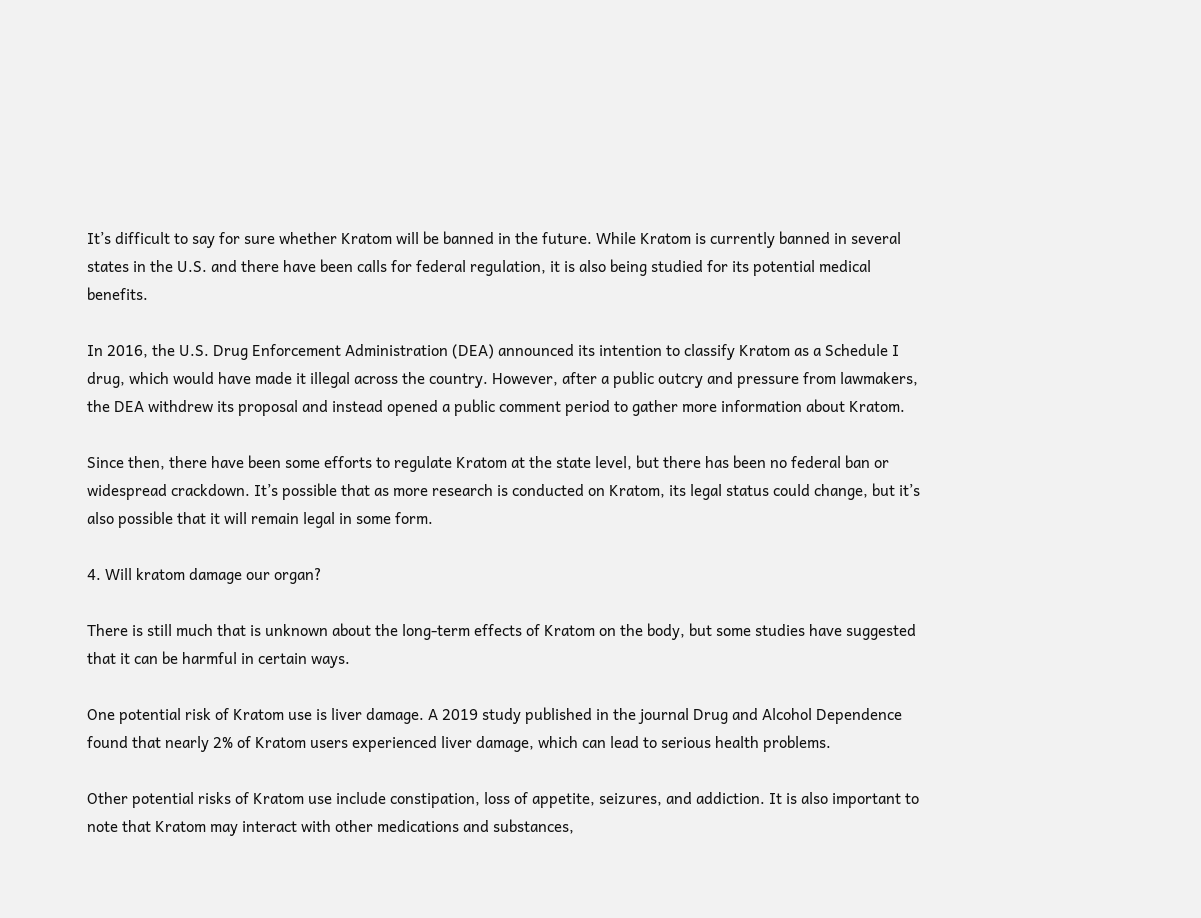It’s difficult to say for sure whether Kratom will be banned in the future. While Kratom is currently banned in several states in the U.S. and there have been calls for federal regulation, it is also being studied for its potential medical benefits.

In 2016, the U.S. Drug Enforcement Administration (DEA) announced its intention to classify Kratom as a Schedule I drug, which would have made it illegal across the country. However, after a public outcry and pressure from lawmakers, the DEA withdrew its proposal and instead opened a public comment period to gather more information about Kratom.

Since then, there have been some efforts to regulate Kratom at the state level, but there has been no federal ban or widespread crackdown. It’s possible that as more research is conducted on Kratom, its legal status could change, but it’s also possible that it will remain legal in some form.

4. Will kratom damage our organ?

There is still much that is unknown about the long-term effects of Kratom on the body, but some studies have suggested that it can be harmful in certain ways.

One potential risk of Kratom use is liver damage. A 2019 study published in the journal Drug and Alcohol Dependence found that nearly 2% of Kratom users experienced liver damage, which can lead to serious health problems.

Other potential risks of Kratom use include constipation, loss of appetite, seizures, and addiction. It is also important to note that Kratom may interact with other medications and substances,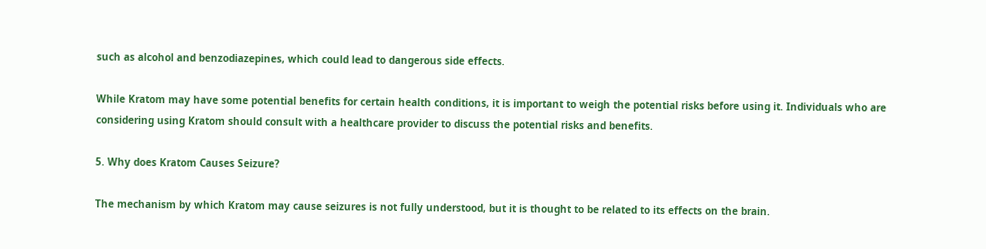such as alcohol and benzodiazepines, which could lead to dangerous side effects.

While Kratom may have some potential benefits for certain health conditions, it is important to weigh the potential risks before using it. Individuals who are considering using Kratom should consult with a healthcare provider to discuss the potential risks and benefits.

5. Why does Kratom Causes Seizure?

The mechanism by which Kratom may cause seizures is not fully understood, but it is thought to be related to its effects on the brain.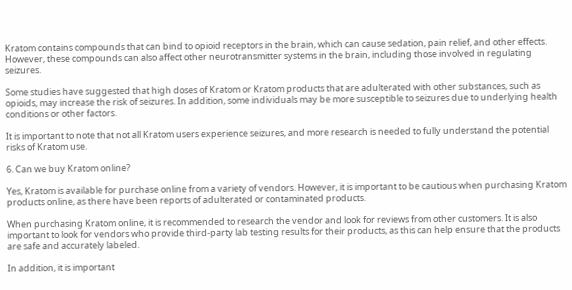Kratom contains compounds that can bind to opioid receptors in the brain, which can cause sedation, pain relief, and other effects. However, these compounds can also affect other neurotransmitter systems in the brain, including those involved in regulating seizures.

Some studies have suggested that high doses of Kratom or Kratom products that are adulterated with other substances, such as opioids, may increase the risk of seizures. In addition, some individuals may be more susceptible to seizures due to underlying health conditions or other factors.

It is important to note that not all Kratom users experience seizures, and more research is needed to fully understand the potential risks of Kratom use.

6. Can we buy Kratom online?

Yes, Kratom is available for purchase online from a variety of vendors. However, it is important to be cautious when purchasing Kratom products online, as there have been reports of adulterated or contaminated products.

When purchasing Kratom online, it is recommended to research the vendor and look for reviews from other customers. It is also important to look for vendors who provide third-party lab testing results for their products, as this can help ensure that the products are safe and accurately labeled.

In addition, it is important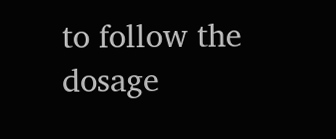to follow the dosage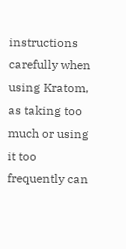instructions carefully when using Kratom, as taking too much or using it too frequently can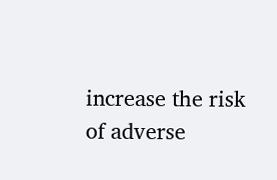increase the risk of adverse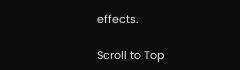effects.

Scroll to Top